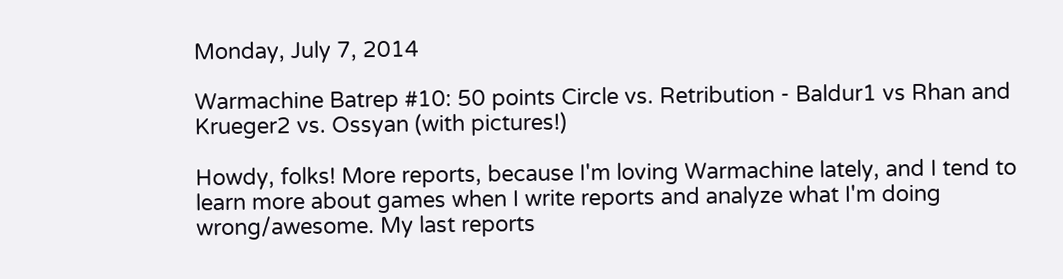Monday, July 7, 2014

Warmachine Batrep #10: 50 points Circle vs. Retribution - Baldur1 vs Rhan and Krueger2 vs. Ossyan (with pictures!)

Howdy, folks! More reports, because I'm loving Warmachine lately, and I tend to learn more about games when I write reports and analyze what I'm doing wrong/awesome. My last reports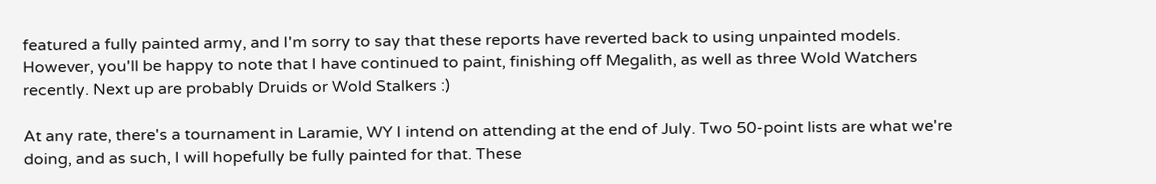featured a fully painted army, and I'm sorry to say that these reports have reverted back to using unpainted models. However, you'll be happy to note that I have continued to paint, finishing off Megalith, as well as three Wold Watchers recently. Next up are probably Druids or Wold Stalkers :)

At any rate, there's a tournament in Laramie, WY I intend on attending at the end of July. Two 50-point lists are what we're doing, and as such, I will hopefully be fully painted for that. These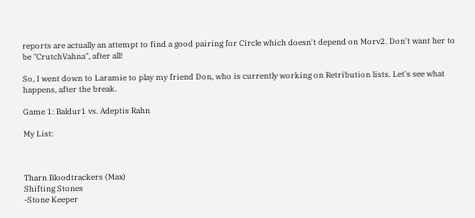reports are actually an attempt to find a good pairing for Circle which doesn't depend on Morv2. Don't want her to be "CrutchVahna", after all!

So, I went down to Laramie to play my friend Don, who is currently working on Retribution lists. Let's see what happens, after the break.

Game 1: Baldur1 vs. Adeptis Rahn

My List:



Tharn Bloodtrackers (Max)
Shifting Stones
-Stone Keeper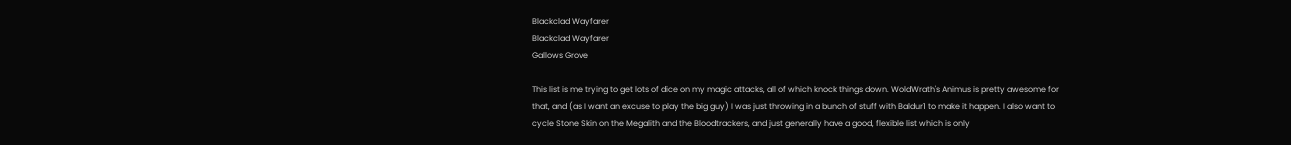Blackclad Wayfarer
Blackclad Wayfarer
Gallows Grove

This list is me trying to get lots of dice on my magic attacks, all of which knock things down. WoldWrath's Animus is pretty awesome for that, and (as I want an excuse to play the big guy) I was just throwing in a bunch of stuff with Baldur1 to make it happen. I also want to cycle Stone Skin on the Megalith and the Bloodtrackers, and just generally have a good, flexible list which is only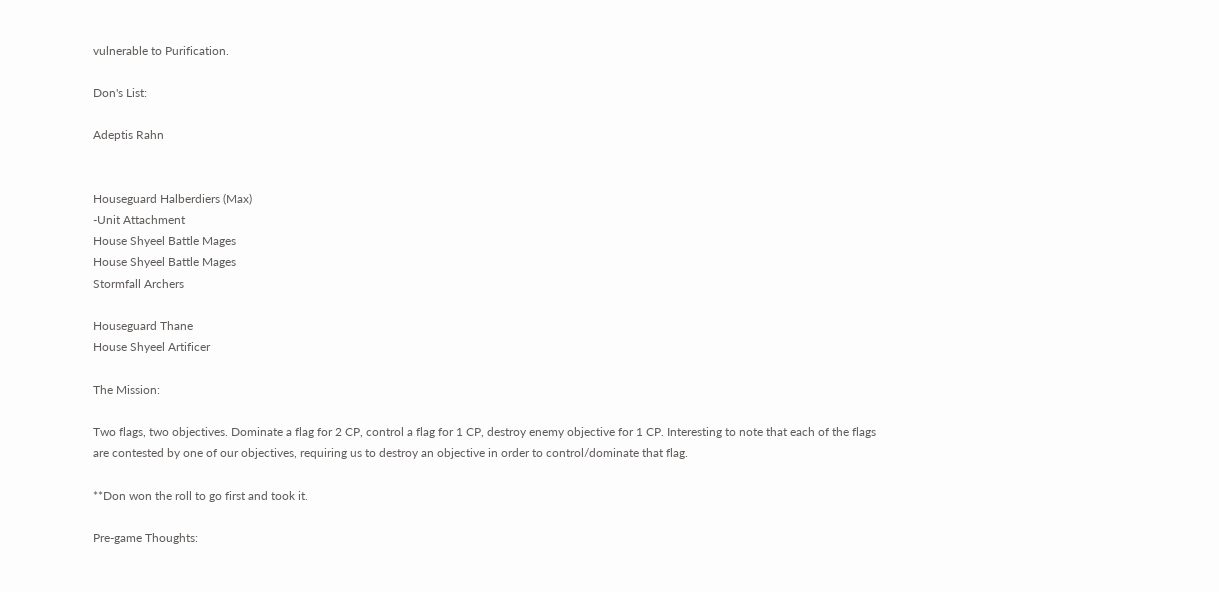vulnerable to Purification.

Don's List:

Adeptis Rahn


Houseguard Halberdiers (Max)
-Unit Attachment
House Shyeel Battle Mages
House Shyeel Battle Mages
Stormfall Archers

Houseguard Thane
House Shyeel Artificer

The Mission:

Two flags, two objectives. Dominate a flag for 2 CP, control a flag for 1 CP, destroy enemy objective for 1 CP. Interesting to note that each of the flags are contested by one of our objectives, requiring us to destroy an objective in order to control/dominate that flag.

**Don won the roll to go first and took it.

Pre-game Thoughts: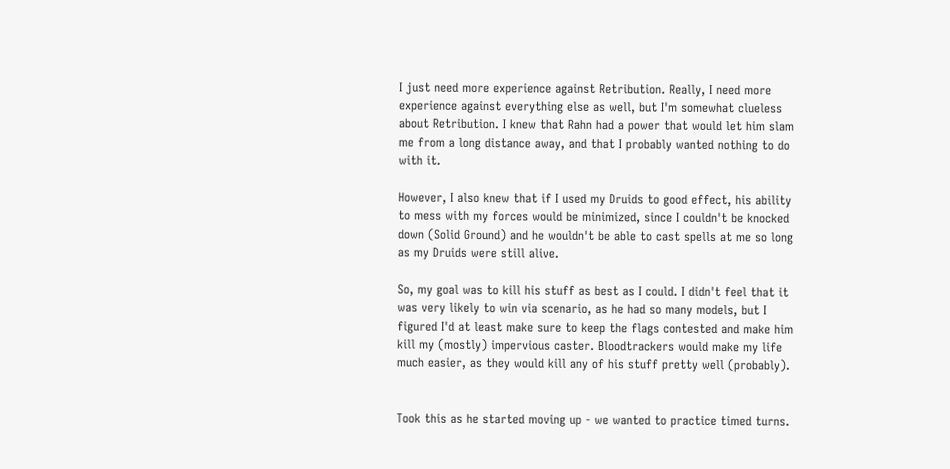I just need more experience against Retribution. Really, I need more experience against everything else as well, but I'm somewhat clueless about Retribution. I knew that Rahn had a power that would let him slam me from a long distance away, and that I probably wanted nothing to do with it.

However, I also knew that if I used my Druids to good effect, his ability to mess with my forces would be minimized, since I couldn't be knocked down (Solid Ground) and he wouldn't be able to cast spells at me so long as my Druids were still alive.

So, my goal was to kill his stuff as best as I could. I didn't feel that it was very likely to win via scenario, as he had so many models, but I figured I'd at least make sure to keep the flags contested and make him kill my (mostly) impervious caster. Bloodtrackers would make my life much easier, as they would kill any of his stuff pretty well (probably).


Took this as he started moving up - we wanted to practice timed turns.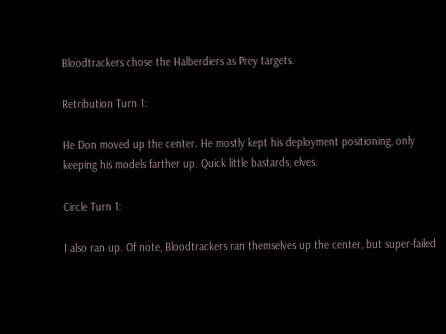Bloodtrackers chose the Halberdiers as Prey targets.

Retribution Turn 1:

He Don moved up the center. He mostly kept his deployment positioning, only keeping his models farther up. Quick little bastards, elves.

Circle Turn 1:

I also ran up. Of note, Bloodtrackers ran themselves up the center, but super-failed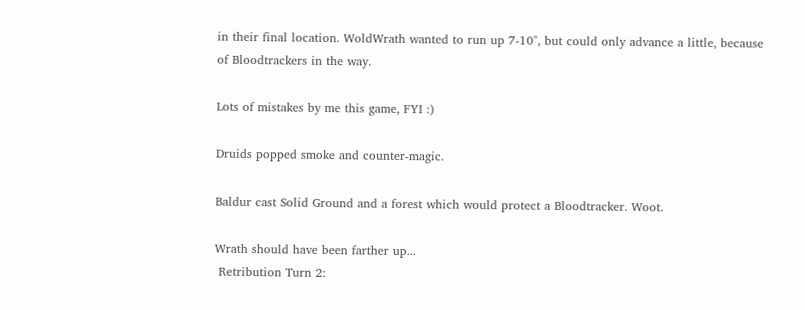in their final location. WoldWrath wanted to run up 7-10", but could only advance a little, because of Bloodtrackers in the way.

Lots of mistakes by me this game, FYI :)

Druids popped smoke and counter-magic.

Baldur cast Solid Ground and a forest which would protect a Bloodtracker. Woot.

Wrath should have been farther up...
 Retribution Turn 2: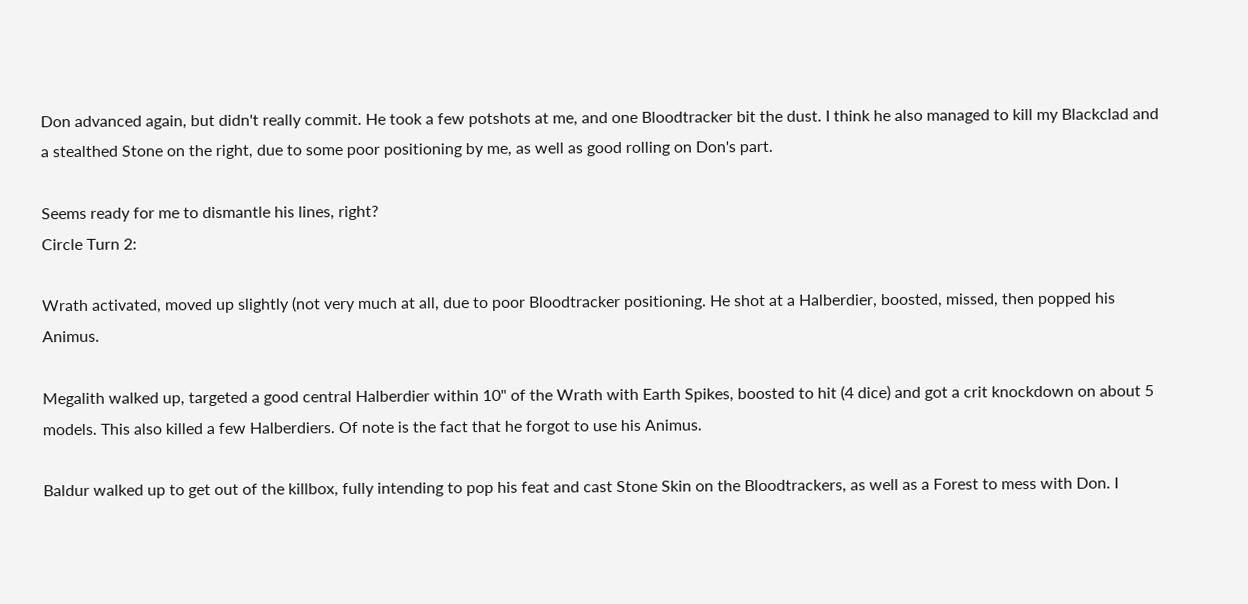Don advanced again, but didn't really commit. He took a few potshots at me, and one Bloodtracker bit the dust. I think he also managed to kill my Blackclad and a stealthed Stone on the right, due to some poor positioning by me, as well as good rolling on Don's part.

Seems ready for me to dismantle his lines, right?
Circle Turn 2:

Wrath activated, moved up slightly (not very much at all, due to poor Bloodtracker positioning. He shot at a Halberdier, boosted, missed, then popped his Animus.

Megalith walked up, targeted a good central Halberdier within 10" of the Wrath with Earth Spikes, boosted to hit (4 dice) and got a crit knockdown on about 5 models. This also killed a few Halberdiers. Of note is the fact that he forgot to use his Animus.

Baldur walked up to get out of the killbox, fully intending to pop his feat and cast Stone Skin on the Bloodtrackers, as well as a Forest to mess with Don. I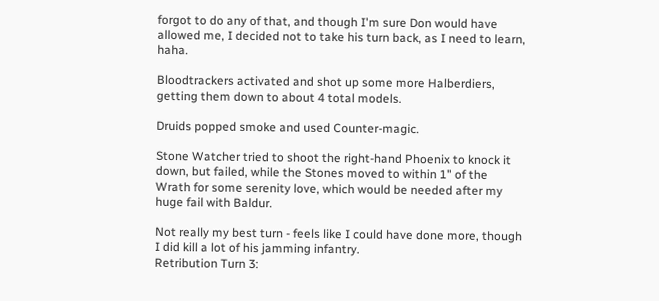forgot to do any of that, and though I'm sure Don would have allowed me, I decided not to take his turn back, as I need to learn, haha.

Bloodtrackers activated and shot up some more Halberdiers, getting them down to about 4 total models.

Druids popped smoke and used Counter-magic.

Stone Watcher tried to shoot the right-hand Phoenix to knock it down, but failed, while the Stones moved to within 1" of the Wrath for some serenity love, which would be needed after my huge fail with Baldur.

Not really my best turn - feels like I could have done more, though I did kill a lot of his jamming infantry.
Retribution Turn 3: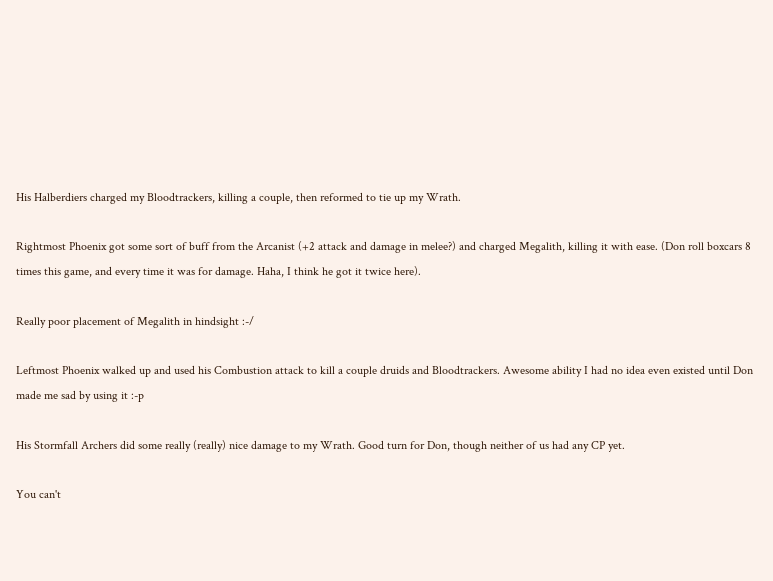His Halberdiers charged my Bloodtrackers, killing a couple, then reformed to tie up my Wrath.

Rightmost Phoenix got some sort of buff from the Arcanist (+2 attack and damage in melee?) and charged Megalith, killing it with ease. (Don roll boxcars 8 times this game, and every time it was for damage. Haha, I think he got it twice here).

Really poor placement of Megalith in hindsight :-/

Leftmost Phoenix walked up and used his Combustion attack to kill a couple druids and Bloodtrackers. Awesome ability I had no idea even existed until Don made me sad by using it :-p

His Stormfall Archers did some really (really) nice damage to my Wrath. Good turn for Don, though neither of us had any CP yet.

You can't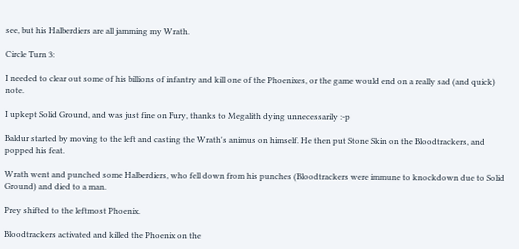see, but his Halberdiers are all jamming my Wrath.

Circle Turn 3:

I needed to clear out some of his billions of infantry and kill one of the Phoenixes, or the game would end on a really sad (and quick) note.

I upkept Solid Ground, and was just fine on Fury, thanks to Megalith dying unnecessarily :-p

Baldur started by moving to the left and casting the Wrath's animus on himself. He then put Stone Skin on the Bloodtrackers, and popped his feat.

Wrath went and punched some Halberdiers, who fell down from his punches (Bloodtrackers were immune to knockdown due to Solid Ground) and died to a man.

Prey shifted to the leftmost Phoenix.

Bloodtrackers activated and killed the Phoenix on the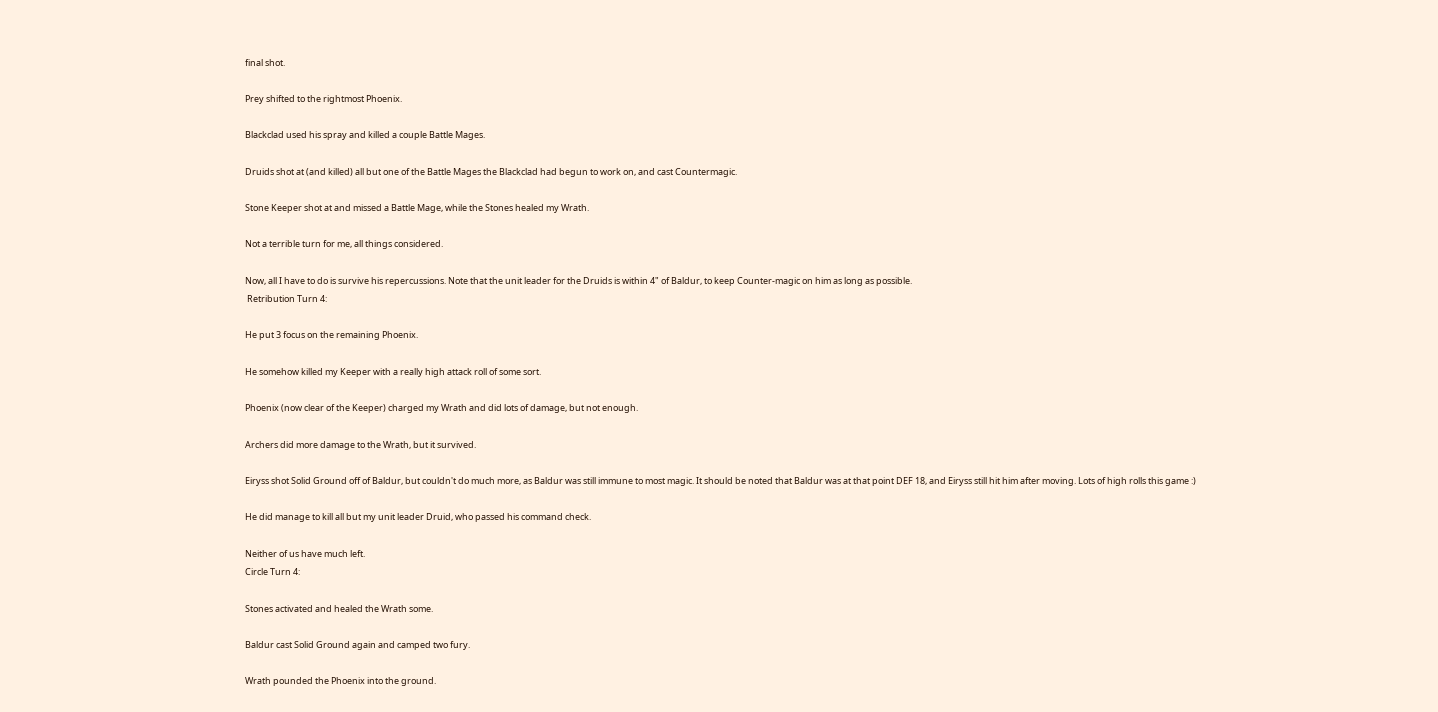final shot.

Prey shifted to the rightmost Phoenix.

Blackclad used his spray and killed a couple Battle Mages.

Druids shot at (and killed) all but one of the Battle Mages the Blackclad had begun to work on, and cast Countermagic.

Stone Keeper shot at and missed a Battle Mage, while the Stones healed my Wrath.

Not a terrible turn for me, all things considered.

Now, all I have to do is survive his repercussions. Note that the unit leader for the Druids is within 4" of Baldur, to keep Counter-magic on him as long as possible.
 Retribution Turn 4:

He put 3 focus on the remaining Phoenix.

He somehow killed my Keeper with a really high attack roll of some sort.

Phoenix (now clear of the Keeper) charged my Wrath and did lots of damage, but not enough.

Archers did more damage to the Wrath, but it survived.

Eiryss shot Solid Ground off of Baldur, but couldn't do much more, as Baldur was still immune to most magic. It should be noted that Baldur was at that point DEF 18, and Eiryss still hit him after moving. Lots of high rolls this game :)

He did manage to kill all but my unit leader Druid, who passed his command check.

Neither of us have much left.
Circle Turn 4:

Stones activated and healed the Wrath some.

Baldur cast Solid Ground again and camped two fury.

Wrath pounded the Phoenix into the ground.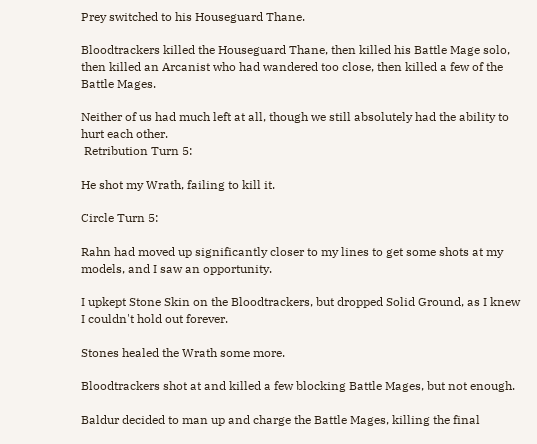Prey switched to his Houseguard Thane.

Bloodtrackers killed the Houseguard Thane, then killed his Battle Mage solo, then killed an Arcanist who had wandered too close, then killed a few of the Battle Mages.

Neither of us had much left at all, though we still absolutely had the ability to hurt each other.
 Retribution Turn 5:

He shot my Wrath, failing to kill it.

Circle Turn 5:

Rahn had moved up significantly closer to my lines to get some shots at my models, and I saw an opportunity.

I upkept Stone Skin on the Bloodtrackers, but dropped Solid Ground, as I knew I couldn't hold out forever.

Stones healed the Wrath some more.

Bloodtrackers shot at and killed a few blocking Battle Mages, but not enough.

Baldur decided to man up and charge the Battle Mages, killing the final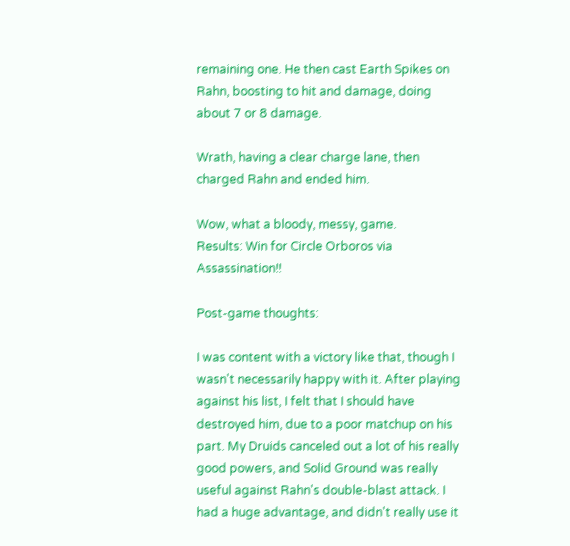remaining one. He then cast Earth Spikes on Rahn, boosting to hit and damage, doing about 7 or 8 damage.

Wrath, having a clear charge lane, then charged Rahn and ended him.

Wow, what a bloody, messy, game.
Results: Win for Circle Orboros via Assassination!!

Post-game thoughts:

I was content with a victory like that, though I wasn't necessarily happy with it. After playing against his list, I felt that I should have destroyed him, due to a poor matchup on his part. My Druids canceled out a lot of his really good powers, and Solid Ground was really useful against Rahn's double-blast attack. I had a huge advantage, and didn't really use it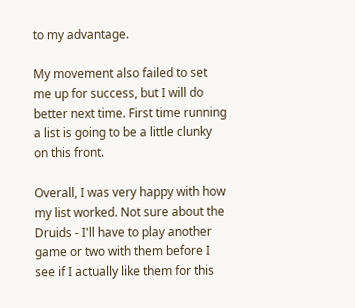to my advantage.

My movement also failed to set me up for success, but I will do better next time. First time running a list is going to be a little clunky on this front.

Overall, I was very happy with how my list worked. Not sure about the Druids - I'll have to play another game or two with them before I see if I actually like them for this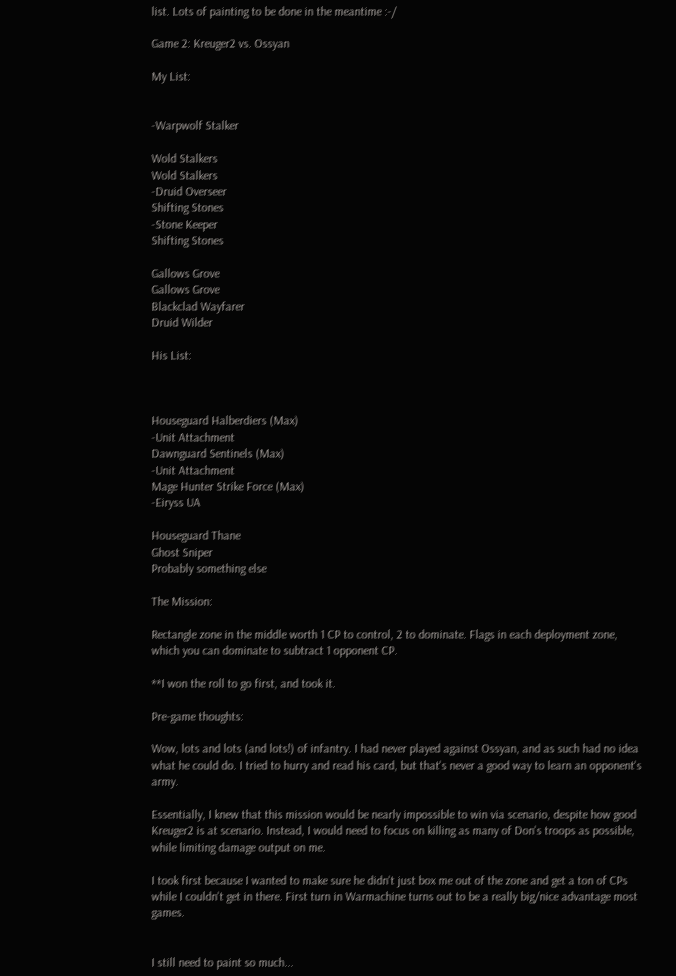list. Lots of painting to be done in the meantime :-/

Game 2: Kreuger2 vs. Ossyan

My List:


-Warpwolf Stalker

Wold Stalkers
Wold Stalkers
-Druid Overseer
Shifting Stones
-Stone Keeper
Shifting Stones

Gallows Grove
Gallows Grove
Blackclad Wayfarer
Druid Wilder

His List:



Houseguard Halberdiers (Max)
-Unit Attachment
Dawnguard Sentinels (Max)
-Unit Attachment
Mage Hunter Strike Force (Max)
-Eiryss UA

Houseguard Thane
Ghost Sniper
Probably something else

The Mission:

Rectangle zone in the middle worth 1 CP to control, 2 to dominate. Flags in each deployment zone, which you can dominate to subtract 1 opponent CP.

**I won the roll to go first, and took it.

Pre-game thoughts:

Wow, lots and lots (and lots!) of infantry. I had never played against Ossyan, and as such had no idea what he could do. I tried to hurry and read his card, but that's never a good way to learn an opponent's army.

Essentially, I knew that this mission would be nearly impossible to win via scenario, despite how good Kreuger2 is at scenario. Instead, I would need to focus on killing as many of Don's troops as possible, while limiting damage output on me.

I took first because I wanted to make sure he didn't just box me out of the zone and get a ton of CPs while I couldn't get in there. First turn in Warmachine turns out to be a really big/nice advantage most games.


I still need to paint so much...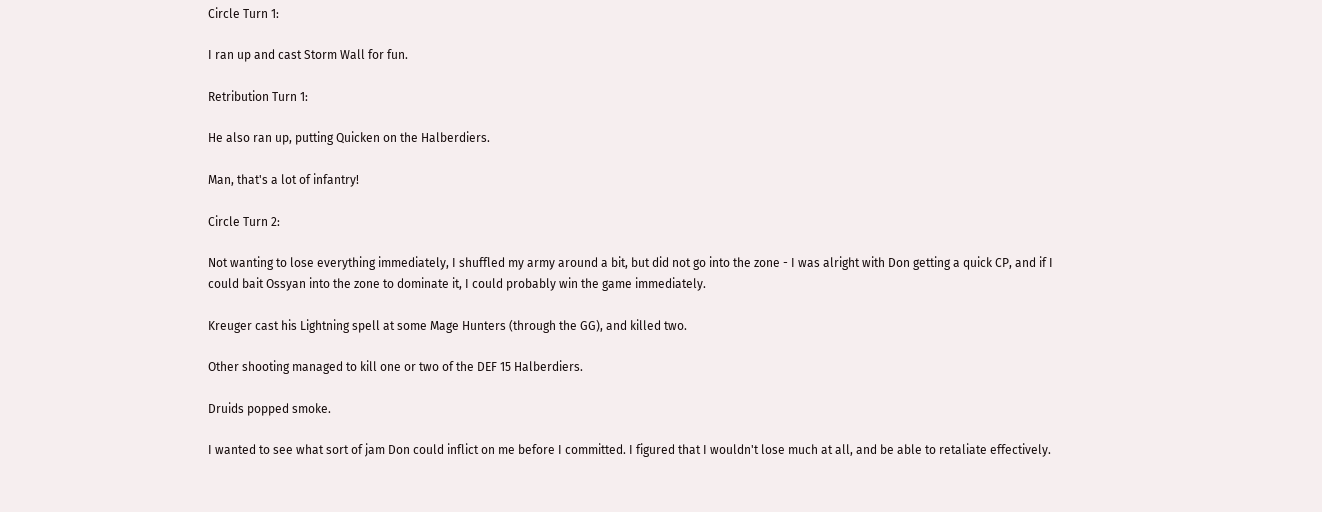Circle Turn 1:

I ran up and cast Storm Wall for fun.

Retribution Turn 1:

He also ran up, putting Quicken on the Halberdiers.

Man, that's a lot of infantry!

Circle Turn 2:

Not wanting to lose everything immediately, I shuffled my army around a bit, but did not go into the zone - I was alright with Don getting a quick CP, and if I could bait Ossyan into the zone to dominate it, I could probably win the game immediately.

Kreuger cast his Lightning spell at some Mage Hunters (through the GG), and killed two.

Other shooting managed to kill one or two of the DEF 15 Halberdiers.

Druids popped smoke.

I wanted to see what sort of jam Don could inflict on me before I committed. I figured that I wouldn't lose much at all, and be able to retaliate effectively.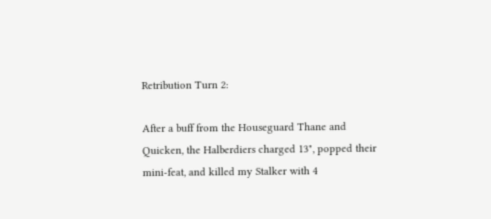Retribution Turn 2:

After a buff from the Houseguard Thane and Quicken, the Halberdiers charged 13", popped their mini-feat, and killed my Stalker with 4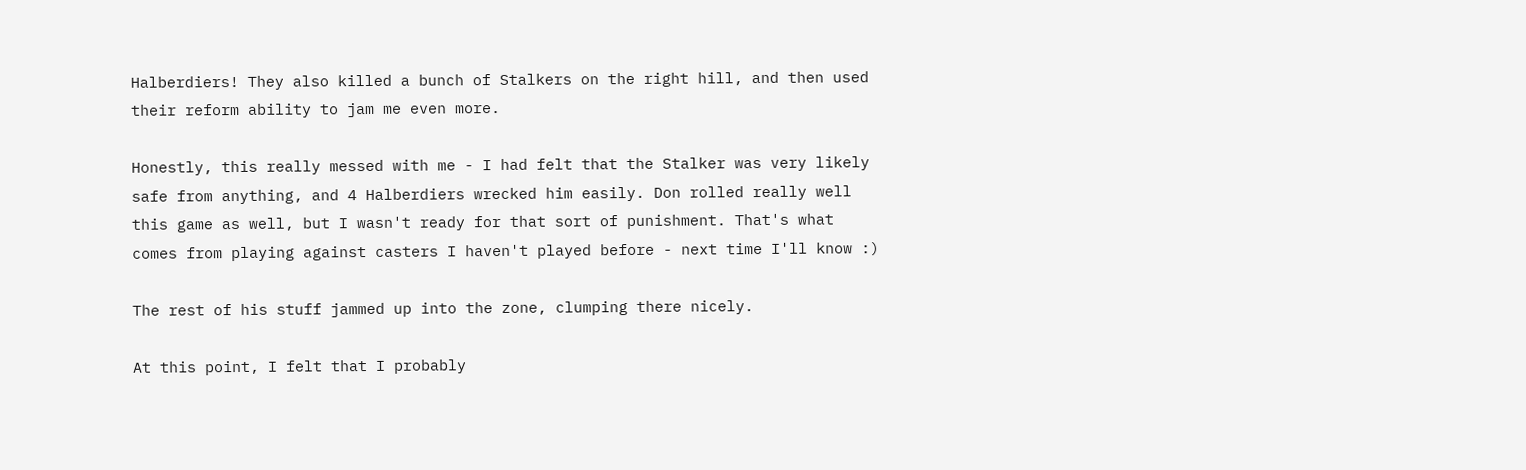Halberdiers! They also killed a bunch of Stalkers on the right hill, and then used their reform ability to jam me even more.

Honestly, this really messed with me - I had felt that the Stalker was very likely safe from anything, and 4 Halberdiers wrecked him easily. Don rolled really well this game as well, but I wasn't ready for that sort of punishment. That's what comes from playing against casters I haven't played before - next time I'll know :)

The rest of his stuff jammed up into the zone, clumping there nicely.

At this point, I felt that I probably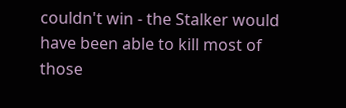couldn't win - the Stalker would have been able to kill most of those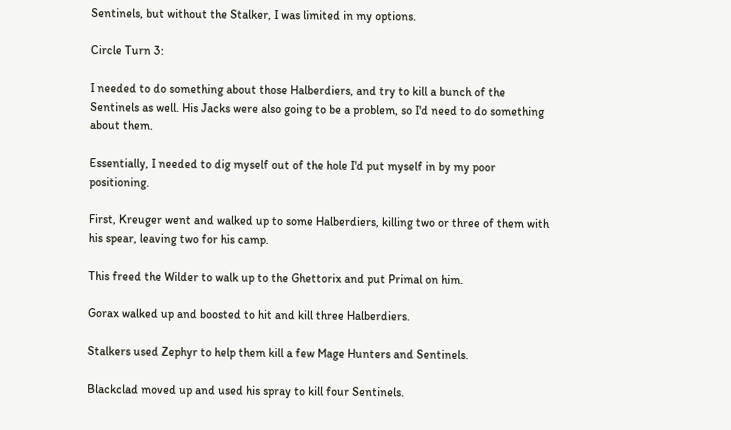Sentinels, but without the Stalker, I was limited in my options.

Circle Turn 3:

I needed to do something about those Halberdiers, and try to kill a bunch of the Sentinels as well. His Jacks were also going to be a problem, so I'd need to do something about them.

Essentially, I needed to dig myself out of the hole I'd put myself in by my poor positioning.

First, Kreuger went and walked up to some Halberdiers, killing two or three of them with his spear, leaving two for his camp.

This freed the Wilder to walk up to the Ghettorix and put Primal on him.

Gorax walked up and boosted to hit and kill three Halberdiers.

Stalkers used Zephyr to help them kill a few Mage Hunters and Sentinels.

Blackclad moved up and used his spray to kill four Sentinels.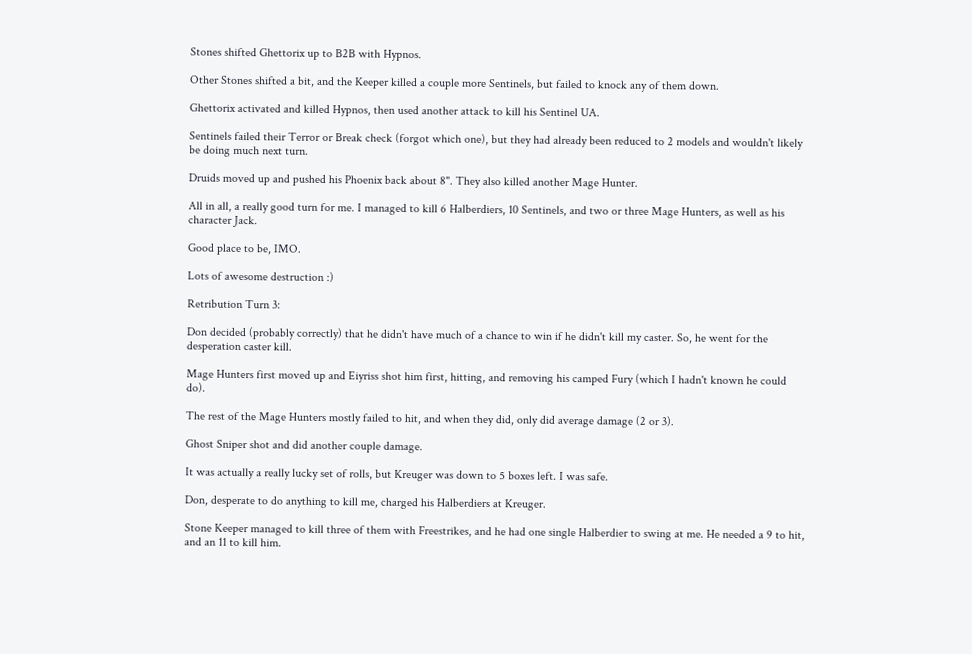Stones shifted Ghettorix up to B2B with Hypnos.

Other Stones shifted a bit, and the Keeper killed a couple more Sentinels, but failed to knock any of them down.

Ghettorix activated and killed Hypnos, then used another attack to kill his Sentinel UA.

Sentinels failed their Terror or Break check (forgot which one), but they had already been reduced to 2 models and wouldn't likely be doing much next turn.

Druids moved up and pushed his Phoenix back about 8". They also killed another Mage Hunter.

All in all, a really good turn for me. I managed to kill 6 Halberdiers, 10 Sentinels, and two or three Mage Hunters, as well as his character Jack.

Good place to be, IMO.

Lots of awesome destruction :)

Retribution Turn 3:

Don decided (probably correctly) that he didn't have much of a chance to win if he didn't kill my caster. So, he went for the desperation caster kill.

Mage Hunters first moved up and Eiyriss shot him first, hitting, and removing his camped Fury (which I hadn't known he could do).

The rest of the Mage Hunters mostly failed to hit, and when they did, only did average damage (2 or 3).

Ghost Sniper shot and did another couple damage.

It was actually a really lucky set of rolls, but Kreuger was down to 5 boxes left. I was safe.

Don, desperate to do anything to kill me, charged his Halberdiers at Kreuger.

Stone Keeper managed to kill three of them with Freestrikes, and he had one single Halberdier to swing at me. He needed a 9 to hit, and an 11 to kill him.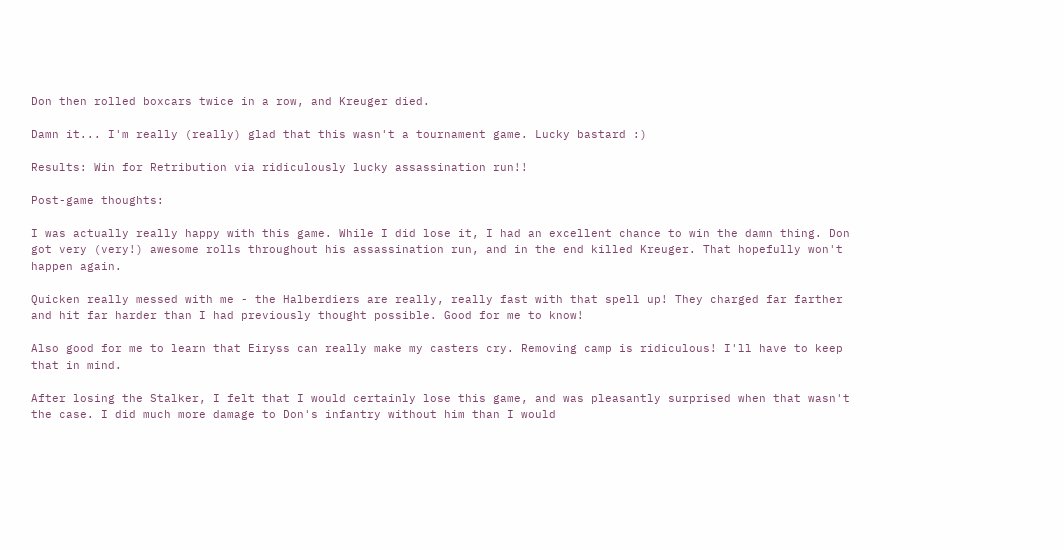Don then rolled boxcars twice in a row, and Kreuger died.

Damn it... I'm really (really) glad that this wasn't a tournament game. Lucky bastard :)

Results: Win for Retribution via ridiculously lucky assassination run!!

Post-game thoughts:

I was actually really happy with this game. While I did lose it, I had an excellent chance to win the damn thing. Don got very (very!) awesome rolls throughout his assassination run, and in the end killed Kreuger. That hopefully won't happen again.

Quicken really messed with me - the Halberdiers are really, really fast with that spell up! They charged far farther and hit far harder than I had previously thought possible. Good for me to know!

Also good for me to learn that Eiryss can really make my casters cry. Removing camp is ridiculous! I'll have to keep that in mind.

After losing the Stalker, I felt that I would certainly lose this game, and was pleasantly surprised when that wasn't the case. I did much more damage to Don's infantry without him than I would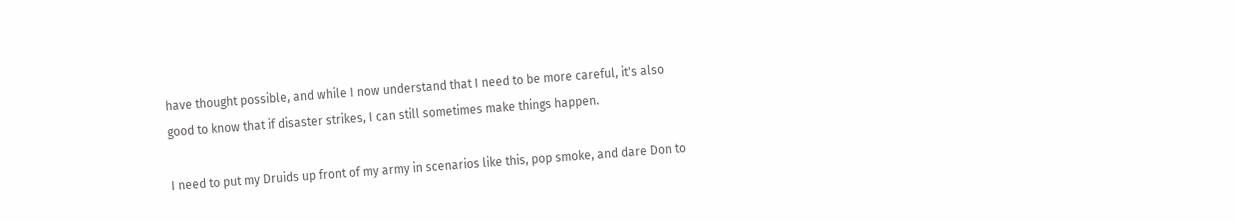have thought possible, and while I now understand that I need to be more careful, it's also good to know that if disaster strikes, I can still sometimes make things happen.

I need to put my Druids up front of my army in scenarios like this, pop smoke, and dare Don to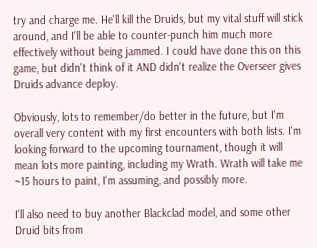try and charge me. He'll kill the Druids, but my vital stuff will stick around, and I'll be able to counter-punch him much more effectively without being jammed. I could have done this on this game, but didn't think of it AND didn't realize the Overseer gives Druids advance deploy.

Obviously, lots to remember/do better in the future, but I'm overall very content with my first encounters with both lists. I'm looking forward to the upcoming tournament, though it will mean lots more painting, including my Wrath. Wrath will take me ~15 hours to paint, I'm assuming, and possibly more.

I'll also need to buy another Blackclad model, and some other Druid bits from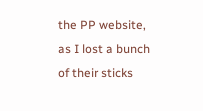the PP website, as I lost a bunch of their sticks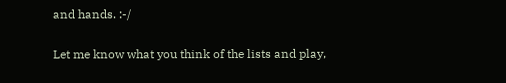and hands. :-/

Let me know what you think of the lists and play,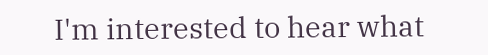I'm interested to hear what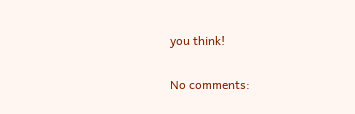you think!

No comments: